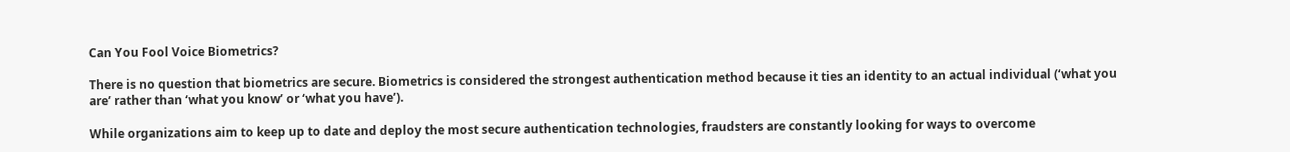Can You Fool Voice Biometrics?

There is no question that biometrics are secure. Biometrics is considered the strongest authentication method because it ties an identity to an actual individual (‘what you are’ rather than ‘what you know’ or ‘what you have’).

While organizations aim to keep up to date and deploy the most secure authentication technologies, fraudsters are constantly looking for ways to overcome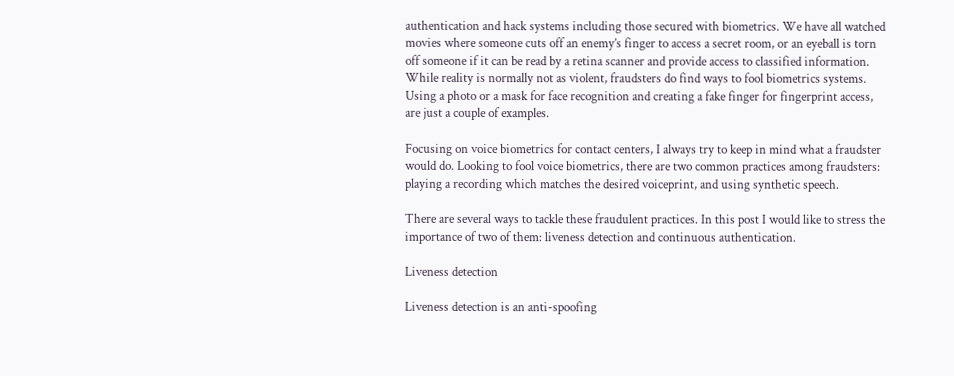authentication and hack systems including those secured with biometrics. We have all watched movies where someone cuts off an enemy’s finger to access a secret room, or an eyeball is torn off someone if it can be read by a retina scanner and provide access to classified information. While reality is normally not as violent, fraudsters do find ways to fool biometrics systems. Using a photo or a mask for face recognition and creating a fake finger for fingerprint access, are just a couple of examples.

Focusing on voice biometrics for contact centers, I always try to keep in mind what a fraudster would do. Looking to fool voice biometrics, there are two common practices among fraudsters: playing a recording which matches the desired voiceprint, and using synthetic speech.

There are several ways to tackle these fraudulent practices. In this post I would like to stress the importance of two of them: liveness detection and continuous authentication.

Liveness detection

Liveness detection is an anti-spoofing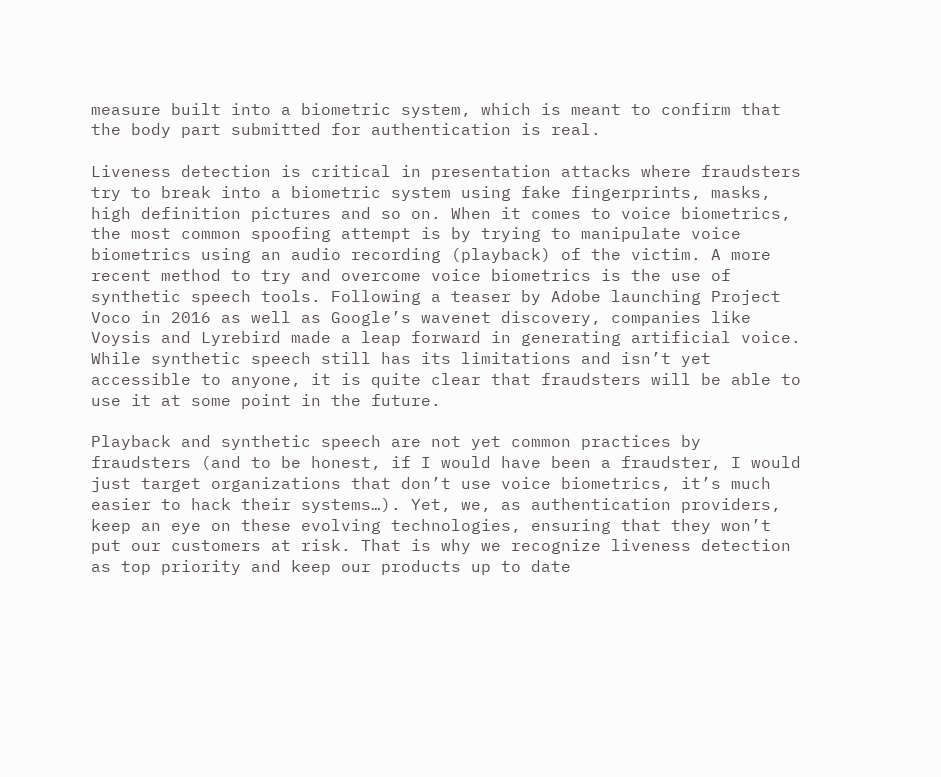measure built into a biometric system, which is meant to confirm that the body part submitted for authentication is real.

Liveness detection is critical in presentation attacks where fraudsters try to break into a biometric system using fake fingerprints, masks, high definition pictures and so on. When it comes to voice biometrics, the most common spoofing attempt is by trying to manipulate voice biometrics using an audio recording (playback) of the victim. A more recent method to try and overcome voice biometrics is the use of synthetic speech tools. Following a teaser by Adobe launching Project Voco in 2016 as well as Google’s wavenet discovery, companies like Voysis and Lyrebird made a leap forward in generating artificial voice. While synthetic speech still has its limitations and isn’t yet accessible to anyone, it is quite clear that fraudsters will be able to use it at some point in the future.

Playback and synthetic speech are not yet common practices by fraudsters (and to be honest, if I would have been a fraudster, I would just target organizations that don’t use voice biometrics, it’s much easier to hack their systems…). Yet, we, as authentication providers, keep an eye on these evolving technologies, ensuring that they won’t put our customers at risk. That is why we recognize liveness detection as top priority and keep our products up to date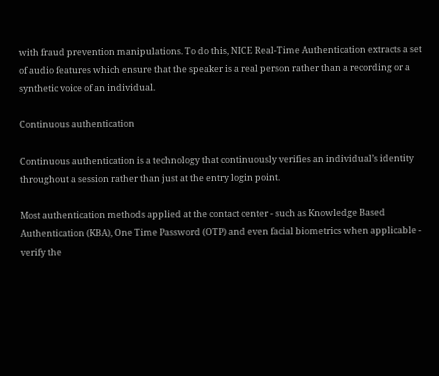with fraud prevention manipulations. To do this, NICE Real-Time Authentication extracts a set of audio features which ensure that the speaker is a real person rather than a recording or a synthetic voice of an individual.

Continuous authentication

Continuous authentication is a technology that continuously verifies an individual’s identity throughout a session rather than just at the entry login point.

Most authentication methods applied at the contact center - such as Knowledge Based Authentication (KBA), One Time Password (OTP) and even facial biometrics when applicable - verify the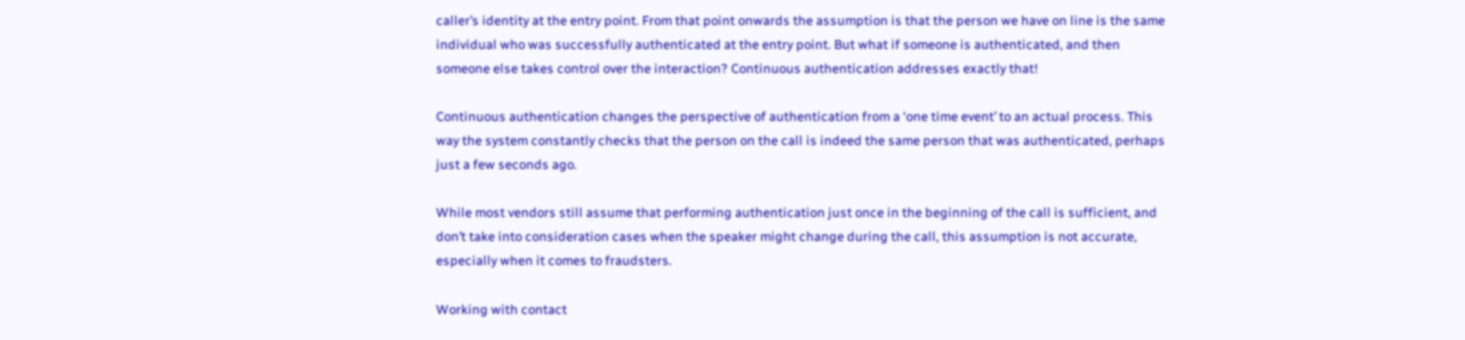caller’s identity at the entry point. From that point onwards the assumption is that the person we have on line is the same individual who was successfully authenticated at the entry point. But what if someone is authenticated, and then someone else takes control over the interaction? Continuous authentication addresses exactly that!

Continuous authentication changes the perspective of authentication from a ‘one time event’ to an actual process. This way the system constantly checks that the person on the call is indeed the same person that was authenticated, perhaps just a few seconds ago.

While most vendors still assume that performing authentication just once in the beginning of the call is sufficient, and don’t take into consideration cases when the speaker might change during the call, this assumption is not accurate, especially when it comes to fraudsters.

Working with contact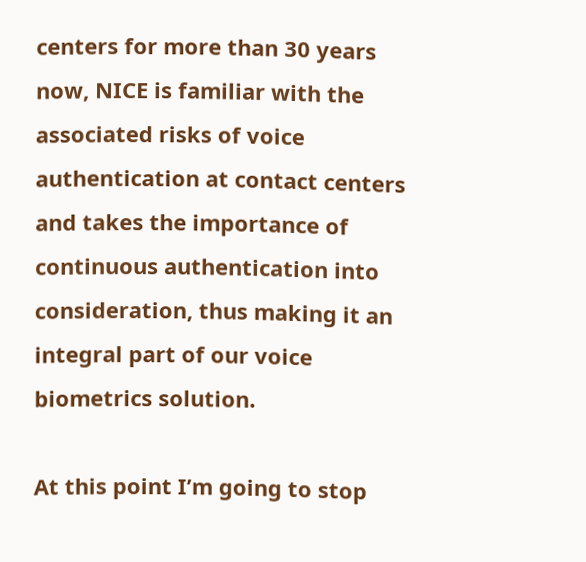centers for more than 30 years now, NICE is familiar with the associated risks of voice authentication at contact centers and takes the importance of continuous authentication into consideration, thus making it an integral part of our voice biometrics solution.

At this point I’m going to stop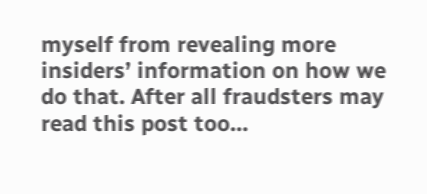myself from revealing more insiders’ information on how we do that. After all fraudsters may read this post too…